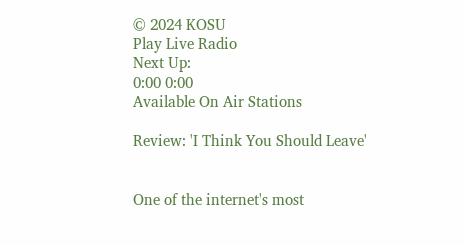© 2024 KOSU
Play Live Radio
Next Up:
0:00 0:00
Available On Air Stations

Review: 'I Think You Should Leave'


One of the internet's most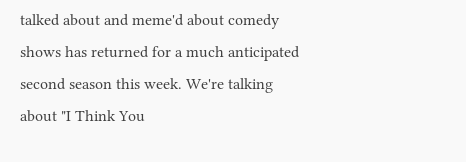talked about and meme'd about comedy shows has returned for a much anticipated second season this week. We're talking about "I Think You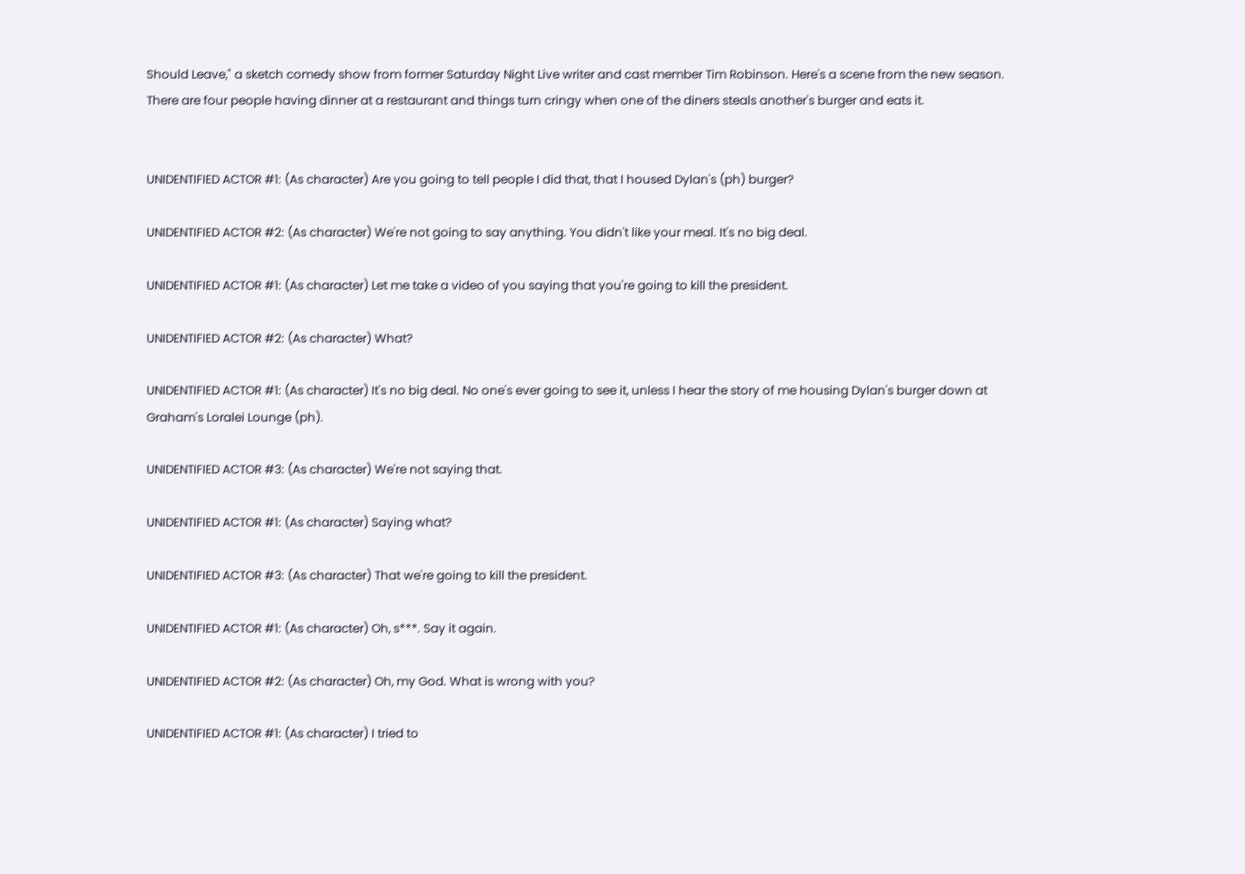Should Leave," a sketch comedy show from former Saturday Night Live writer and cast member Tim Robinson. Here's a scene from the new season. There are four people having dinner at a restaurant and things turn cringy when one of the diners steals another's burger and eats it.


UNIDENTIFIED ACTOR #1: (As character) Are you going to tell people I did that, that I housed Dylan's (ph) burger?

UNIDENTIFIED ACTOR #2: (As character) We're not going to say anything. You didn't like your meal. It's no big deal.

UNIDENTIFIED ACTOR #1: (As character) Let me take a video of you saying that you're going to kill the president.

UNIDENTIFIED ACTOR #2: (As character) What?

UNIDENTIFIED ACTOR #1: (As character) It's no big deal. No one's ever going to see it, unless I hear the story of me housing Dylan's burger down at Graham's Loralei Lounge (ph).

UNIDENTIFIED ACTOR #3: (As character) We're not saying that.

UNIDENTIFIED ACTOR #1: (As character) Saying what?

UNIDENTIFIED ACTOR #3: (As character) That we're going to kill the president.

UNIDENTIFIED ACTOR #1: (As character) Oh, s***. Say it again.

UNIDENTIFIED ACTOR #2: (As character) Oh, my God. What is wrong with you?

UNIDENTIFIED ACTOR #1: (As character) I tried to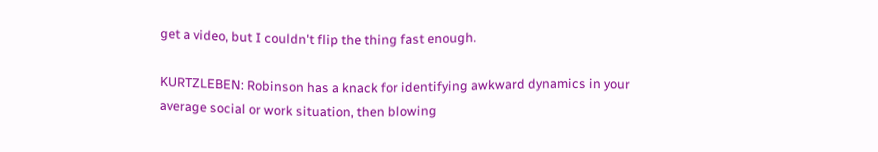get a video, but I couldn't flip the thing fast enough.

KURTZLEBEN: Robinson has a knack for identifying awkward dynamics in your average social or work situation, then blowing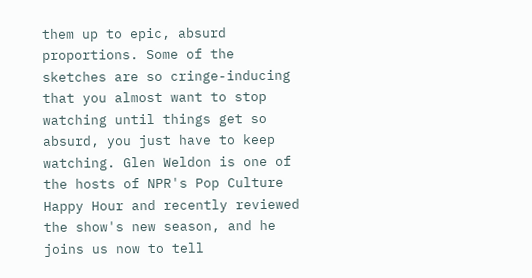them up to epic, absurd proportions. Some of the sketches are so cringe-inducing that you almost want to stop watching until things get so absurd, you just have to keep watching. Glen Weldon is one of the hosts of NPR's Pop Culture Happy Hour and recently reviewed the show's new season, and he joins us now to tell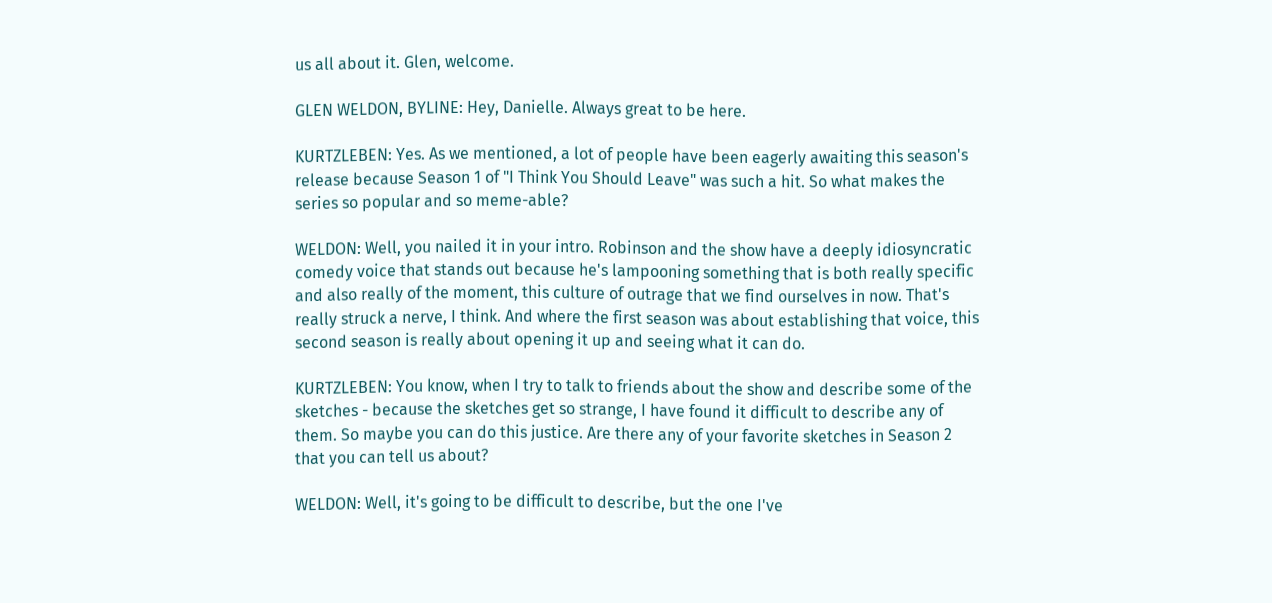us all about it. Glen, welcome.

GLEN WELDON, BYLINE: Hey, Danielle. Always great to be here.

KURTZLEBEN: Yes. As we mentioned, a lot of people have been eagerly awaiting this season's release because Season 1 of "I Think You Should Leave" was such a hit. So what makes the series so popular and so meme-able?

WELDON: Well, you nailed it in your intro. Robinson and the show have a deeply idiosyncratic comedy voice that stands out because he's lampooning something that is both really specific and also really of the moment, this culture of outrage that we find ourselves in now. That's really struck a nerve, I think. And where the first season was about establishing that voice, this second season is really about opening it up and seeing what it can do.

KURTZLEBEN: You know, when I try to talk to friends about the show and describe some of the sketches - because the sketches get so strange, I have found it difficult to describe any of them. So maybe you can do this justice. Are there any of your favorite sketches in Season 2 that you can tell us about?

WELDON: Well, it's going to be difficult to describe, but the one I've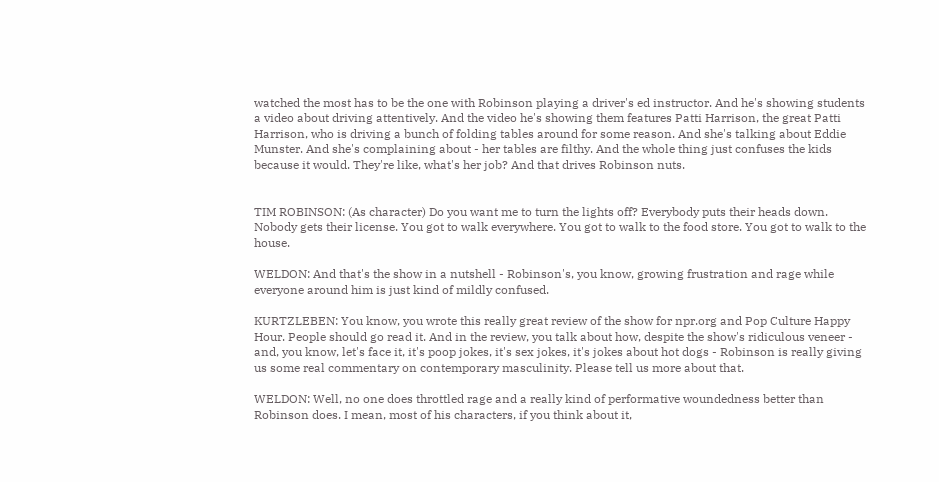watched the most has to be the one with Robinson playing a driver's ed instructor. And he's showing students a video about driving attentively. And the video he's showing them features Patti Harrison, the great Patti Harrison, who is driving a bunch of folding tables around for some reason. And she's talking about Eddie Munster. And she's complaining about - her tables are filthy. And the whole thing just confuses the kids because it would. They're like, what's her job? And that drives Robinson nuts.


TIM ROBINSON: (As character) Do you want me to turn the lights off? Everybody puts their heads down. Nobody gets their license. You got to walk everywhere. You got to walk to the food store. You got to walk to the house.

WELDON: And that's the show in a nutshell - Robinson's, you know, growing frustration and rage while everyone around him is just kind of mildly confused.

KURTZLEBEN: You know, you wrote this really great review of the show for npr.org and Pop Culture Happy Hour. People should go read it. And in the review, you talk about how, despite the show's ridiculous veneer - and, you know, let's face it, it's poop jokes, it's sex jokes, it's jokes about hot dogs - Robinson is really giving us some real commentary on contemporary masculinity. Please tell us more about that.

WELDON: Well, no one does throttled rage and a really kind of performative woundedness better than Robinson does. I mean, most of his characters, if you think about it,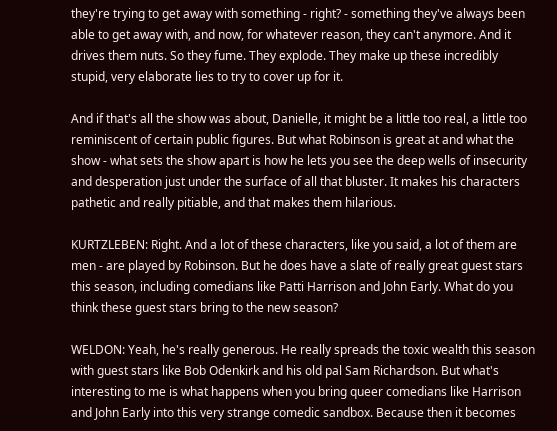they're trying to get away with something - right? - something they've always been able to get away with, and now, for whatever reason, they can't anymore. And it drives them nuts. So they fume. They explode. They make up these incredibly stupid, very elaborate lies to try to cover up for it.

And if that's all the show was about, Danielle, it might be a little too real, a little too reminiscent of certain public figures. But what Robinson is great at and what the show - what sets the show apart is how he lets you see the deep wells of insecurity and desperation just under the surface of all that bluster. It makes his characters pathetic and really pitiable, and that makes them hilarious.

KURTZLEBEN: Right. And a lot of these characters, like you said, a lot of them are men - are played by Robinson. But he does have a slate of really great guest stars this season, including comedians like Patti Harrison and John Early. What do you think these guest stars bring to the new season?

WELDON: Yeah, he's really generous. He really spreads the toxic wealth this season with guest stars like Bob Odenkirk and his old pal Sam Richardson. But what's interesting to me is what happens when you bring queer comedians like Harrison and John Early into this very strange comedic sandbox. Because then it becomes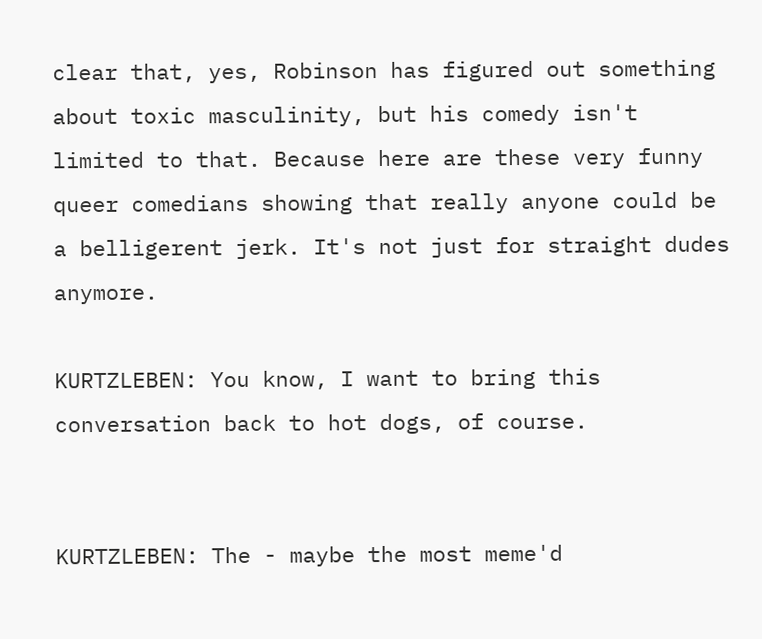clear that, yes, Robinson has figured out something about toxic masculinity, but his comedy isn't limited to that. Because here are these very funny queer comedians showing that really anyone could be a belligerent jerk. It's not just for straight dudes anymore.

KURTZLEBEN: You know, I want to bring this conversation back to hot dogs, of course.


KURTZLEBEN: The - maybe the most meme'd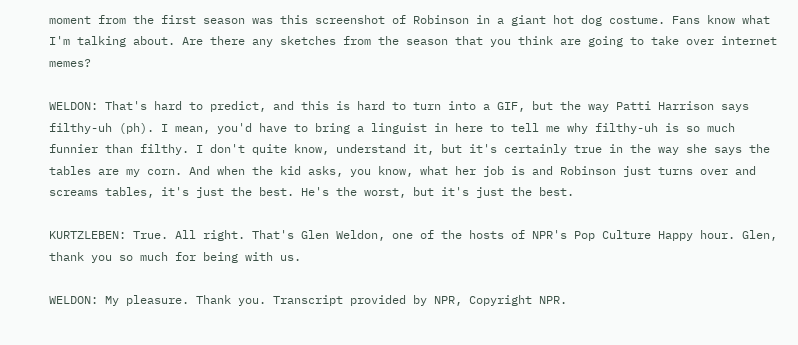moment from the first season was this screenshot of Robinson in a giant hot dog costume. Fans know what I'm talking about. Are there any sketches from the season that you think are going to take over internet memes?

WELDON: That's hard to predict, and this is hard to turn into a GIF, but the way Patti Harrison says filthy-uh (ph). I mean, you'd have to bring a linguist in here to tell me why filthy-uh is so much funnier than filthy. I don't quite know, understand it, but it's certainly true in the way she says the tables are my corn. And when the kid asks, you know, what her job is and Robinson just turns over and screams tables, it's just the best. He's the worst, but it's just the best.

KURTZLEBEN: True. All right. That's Glen Weldon, one of the hosts of NPR's Pop Culture Happy hour. Glen, thank you so much for being with us.

WELDON: My pleasure. Thank you. Transcript provided by NPR, Copyright NPR.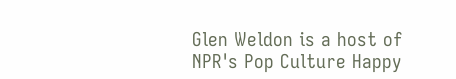Glen Weldon is a host of NPR's Pop Culture Happy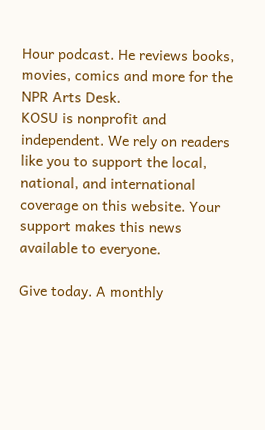Hour podcast. He reviews books, movies, comics and more for the NPR Arts Desk.
KOSU is nonprofit and independent. We rely on readers like you to support the local, national, and international coverage on this website. Your support makes this news available to everyone.

Give today. A monthly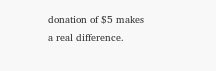donation of $5 makes a real difference.